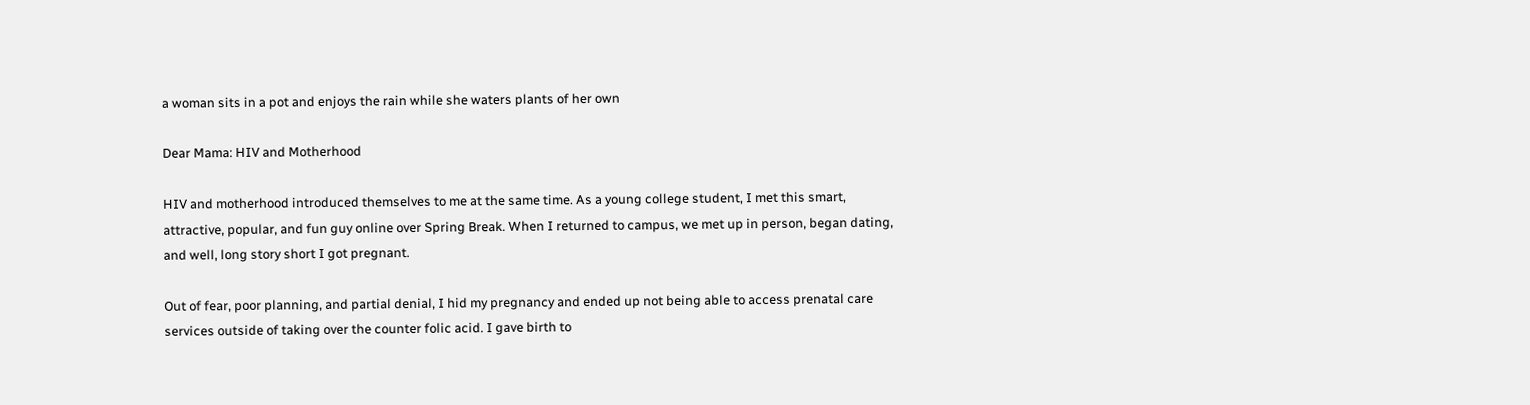a woman sits in a pot and enjoys the rain while she waters plants of her own

Dear Mama: HIV and Motherhood

HIV and motherhood introduced themselves to me at the same time. As a young college student, I met this smart, attractive, popular, and fun guy online over Spring Break. When I returned to campus, we met up in person, began dating, and well, long story short I got pregnant.

Out of fear, poor planning, and partial denial, I hid my pregnancy and ended up not being able to access prenatal care services outside of taking over the counter folic acid. I gave birth to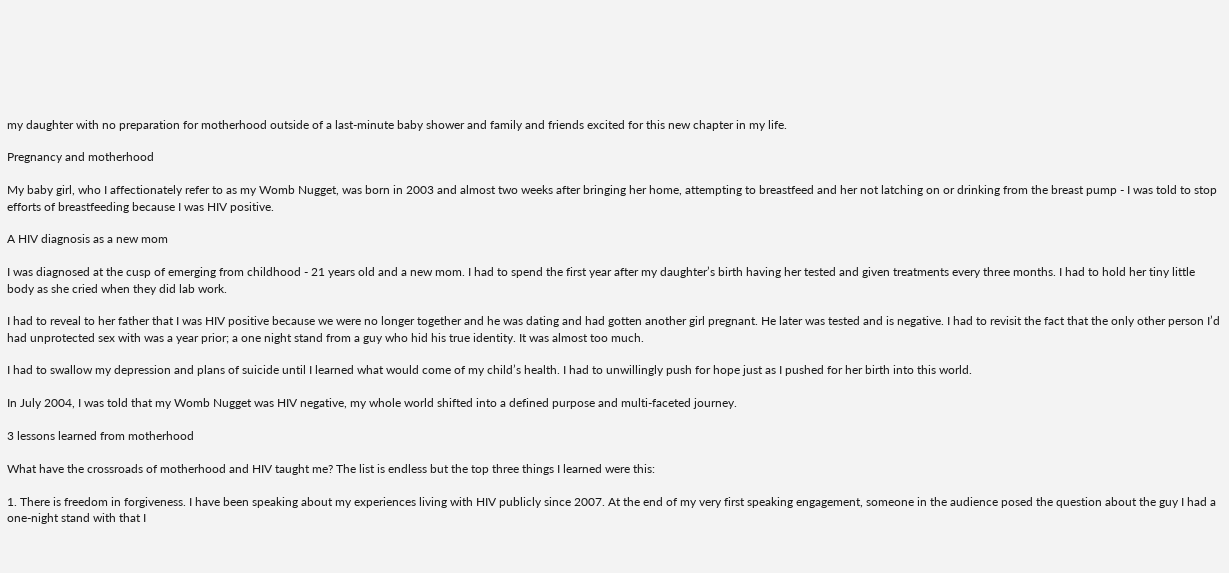my daughter with no preparation for motherhood outside of a last-minute baby shower and family and friends excited for this new chapter in my life.

Pregnancy and motherhood

My baby girl, who I affectionately refer to as my Womb Nugget, was born in 2003 and almost two weeks after bringing her home, attempting to breastfeed and her not latching on or drinking from the breast pump - I was told to stop efforts of breastfeeding because I was HIV positive.

A HIV diagnosis as a new mom

I was diagnosed at the cusp of emerging from childhood - 21 years old and a new mom. I had to spend the first year after my daughter’s birth having her tested and given treatments every three months. I had to hold her tiny little body as she cried when they did lab work.

I had to reveal to her father that I was HIV positive because we were no longer together and he was dating and had gotten another girl pregnant. He later was tested and is negative. I had to revisit the fact that the only other person I’d had unprotected sex with was a year prior; a one night stand from a guy who hid his true identity. It was almost too much.

I had to swallow my depression and plans of suicide until I learned what would come of my child’s health. I had to unwillingly push for hope just as I pushed for her birth into this world.

In July 2004, I was told that my Womb Nugget was HIV negative, my whole world shifted into a defined purpose and multi-faceted journey.

3 lessons learned from motherhood

What have the crossroads of motherhood and HIV taught me? The list is endless but the top three things I learned were this:

1. There is freedom in forgiveness. I have been speaking about my experiences living with HIV publicly since 2007. At the end of my very first speaking engagement, someone in the audience posed the question about the guy I had a one-night stand with that I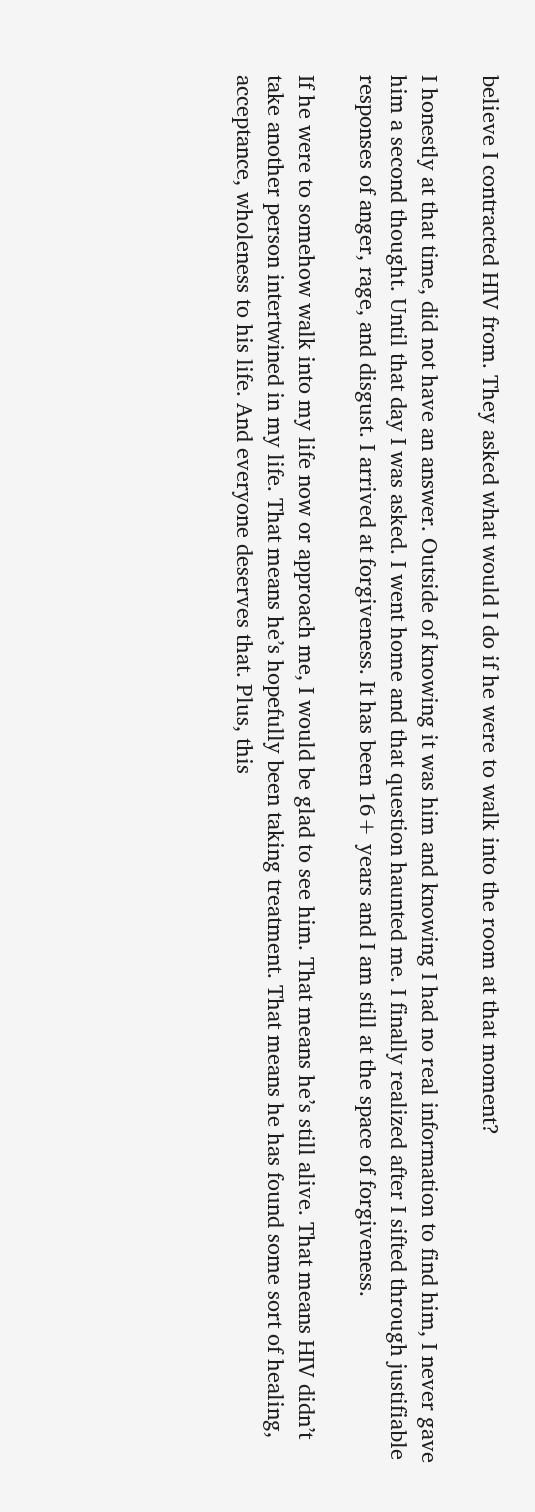believe I contracted HIV from. They asked what would I do if he were to walk into the room at that moment?

I honestly at that time, did not have an answer. Outside of knowing it was him and knowing I had no real information to find him, I never gave him a second thought. Until that day I was asked. I went home and that question haunted me. I finally realized after I sifted through justifiable responses of anger, rage, and disgust. I arrived at forgiveness. It has been 16+ years and I am still at the space of forgiveness.

If he were to somehow walk into my life now or approach me, I would be glad to see him. That means he’s still alive. That means HIV didn’t take another person intertwined in my life. That means he’s hopefully been taking treatment. That means he has found some sort of healing, acceptance, wholeness to his life. And everyone deserves that. Plus, this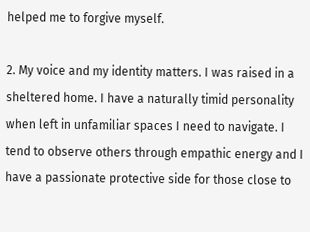helped me to forgive myself.

2. My voice and my identity matters. I was raised in a sheltered home. I have a naturally timid personality when left in unfamiliar spaces I need to navigate. I tend to observe others through empathic energy and I have a passionate protective side for those close to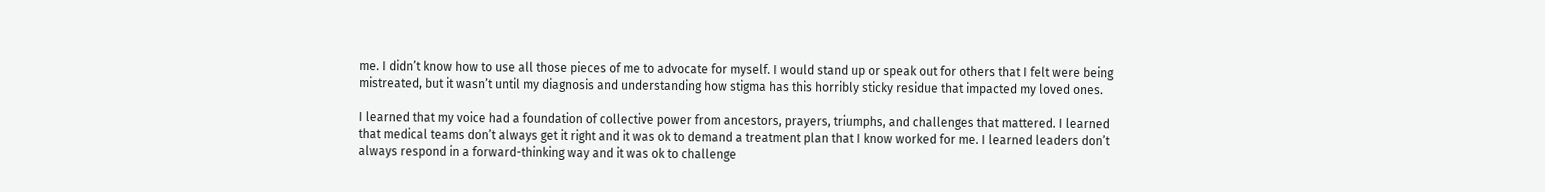me. I didn’t know how to use all those pieces of me to advocate for myself. I would stand up or speak out for others that I felt were being mistreated, but it wasn’t until my diagnosis and understanding how stigma has this horribly sticky residue that impacted my loved ones.

I learned that my voice had a foundation of collective power from ancestors, prayers, triumphs, and challenges that mattered. I learned that medical teams don’t always get it right and it was ok to demand a treatment plan that I know worked for me. I learned leaders don’t always respond in a forward-thinking way and it was ok to challenge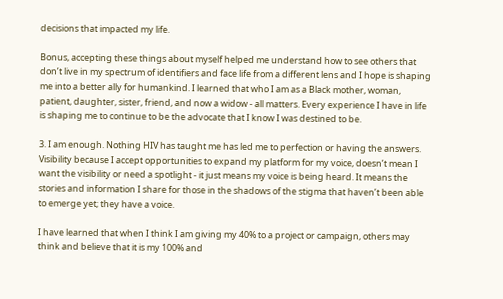decisions that impacted my life.

Bonus, accepting these things about myself helped me understand how to see others that don’t live in my spectrum of identifiers and face life from a different lens and I hope is shaping me into a better ally for humankind. I learned that who I am as a Black mother, woman, patient, daughter, sister, friend, and now a widow - all matters. Every experience I have in life is shaping me to continue to be the advocate that I know I was destined to be.

3. I am enough. Nothing HIV has taught me has led me to perfection or having the answers. Visibility because I accept opportunities to expand my platform for my voice, doesn’t mean I want the visibility or need a spotlight - it just means my voice is being heard. It means the stories and information I share for those in the shadows of the stigma that haven’t been able to emerge yet; they have a voice.

I have learned that when I think I am giving my 40% to a project or campaign, others may think and believe that it is my 100% and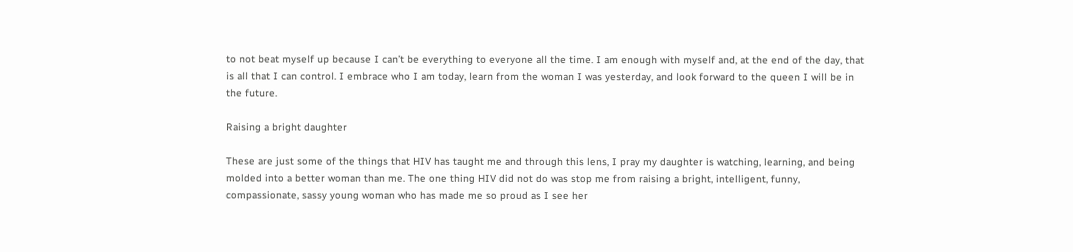to not beat myself up because I can’t be everything to everyone all the time. I am enough with myself and, at the end of the day, that is all that I can control. I embrace who I am today, learn from the woman I was yesterday, and look forward to the queen I will be in the future.

Raising a bright daughter

These are just some of the things that HIV has taught me and through this lens, I pray my daughter is watching, learning, and being molded into a better woman than me. The one thing HIV did not do was stop me from raising a bright, intelligent, funny, compassionate, sassy young woman who has made me so proud as I see her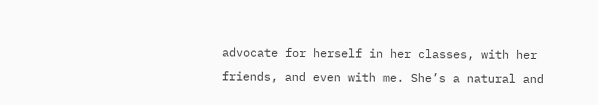advocate for herself in her classes, with her friends, and even with me. She’s a natural and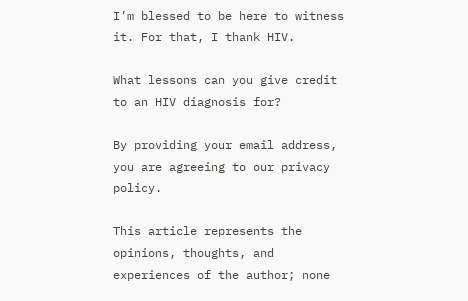I’m blessed to be here to witness it. For that, I thank HIV.

What lessons can you give credit to an HIV diagnosis for?

By providing your email address, you are agreeing to our privacy policy.

This article represents the opinions, thoughts, and experiences of the author; none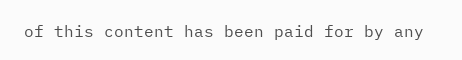of this content has been paid for by any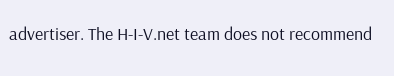advertiser. The H-I-V.net team does not recommend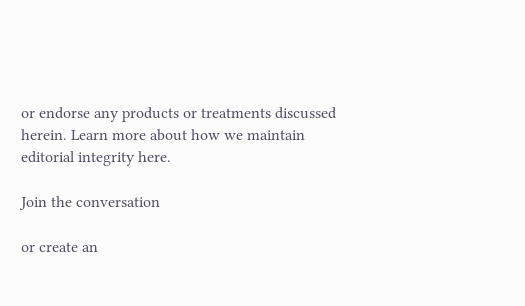or endorse any products or treatments discussed herein. Learn more about how we maintain editorial integrity here.

Join the conversation

or create an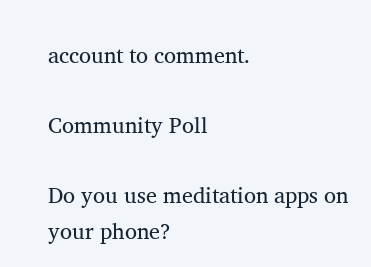account to comment.

Community Poll

Do you use meditation apps on your phone?